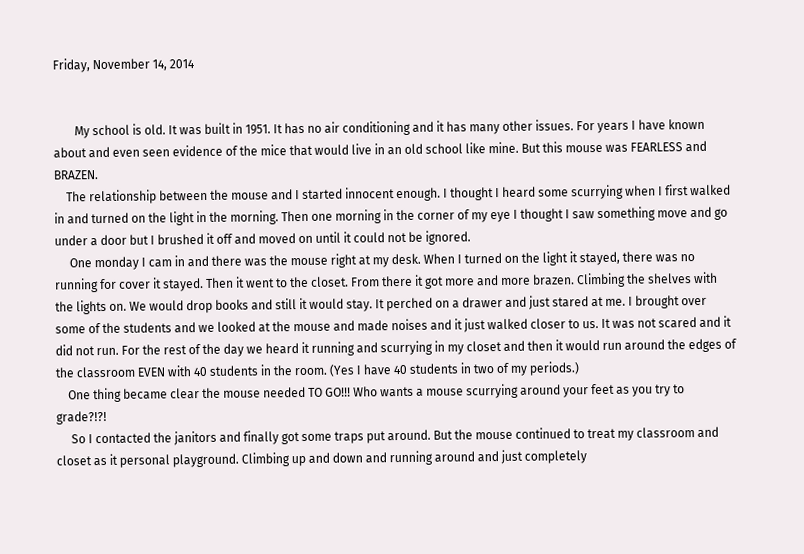Friday, November 14, 2014


       My school is old. It was built in 1951. It has no air conditioning and it has many other issues. For years I have known about and even seen evidence of the mice that would live in an old school like mine. But this mouse was FEARLESS and BRAZEN.
    The relationship between the mouse and I started innocent enough. I thought I heard some scurrying when I first walked in and turned on the light in the morning. Then one morning in the corner of my eye I thought I saw something move and go under a door but I brushed it off and moved on until it could not be ignored.
     One monday I cam in and there was the mouse right at my desk. When I turned on the light it stayed, there was no running for cover it stayed. Then it went to the closet. From there it got more and more brazen. Climbing the shelves with the lights on. We would drop books and still it would stay. It perched on a drawer and just stared at me. I brought over some of the students and we looked at the mouse and made noises and it just walked closer to us. It was not scared and it did not run. For the rest of the day we heard it running and scurrying in my closet and then it would run around the edges of the classroom EVEN with 40 students in the room. (Yes I have 40 students in two of my periods.)
    One thing became clear the mouse needed TO GO!!! Who wants a mouse scurrying around your feet as you try to grade?!?!
     So I contacted the janitors and finally got some traps put around. But the mouse continued to treat my classroom and closet as it personal playground. Climbing up and down and running around and just completely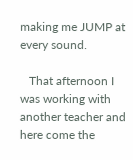making me JUMP at every sound.

   That afternoon I was working with another teacher and here come the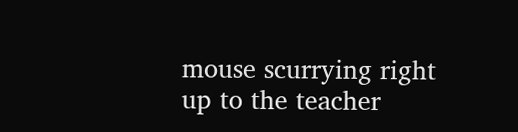mouse scurrying right up to the teacher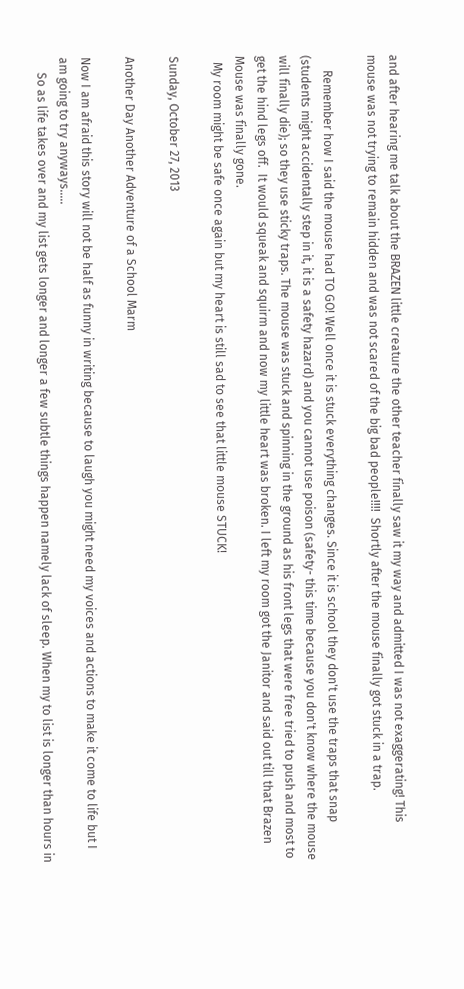and after hearing me talk about the BRAZEN little creature the other teacher finally saw it my way and admitted I was not exaggerating! This mouse was not trying to remain hidden and was not scared of the big bad people!!!!  Shortly after the mouse finally got stuck in a trap.

     Remember how I said the mouse had TO GO! Well once it is stuck everything changes. Since it is school they don't use the traps that snap (students might accidentally step in it, it is a safety hazard) and you cannot use poison (safety- this time because you don't know where the mouse will finally die); so they use sticky traps. The mouse was stuck and spinning in the ground as his front legs that were free tried to push and most to get the hind legs off.  It would squeak and squirm and now my little heart was broken. I left my room got the Janitor and said out till that Brazen Mouse was finally gone.
  My room might be safe once again but my heart is still sad to see that little mouse STUCK!

Sunday, October 27, 2013

Another Day Another Adventure of a School Marm

Now I am afraid this story will not be half as funny in writing because to laugh you might need my voices and actions to make it come to life but I am going to try anyways.....
     So as life takes over and my list gets longer and longer a few subtle things happen namely lack of sleep. When my to list is longer than hours in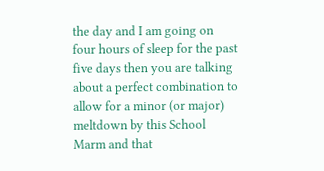the day and I am going on four hours of sleep for the past five days then you are talking about a perfect combination to allow for a minor (or major) meltdown by this School Marm and that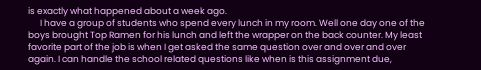is exactly what happened about a week ago.
      I have a group of students who spend every lunch in my room. Well one day one of the boys brought Top Ramen for his lunch and left the wrapper on the back counter. My least favorite part of the job is when I get asked the same question over and over and over again. I can handle the school related questions like when is this assignment due,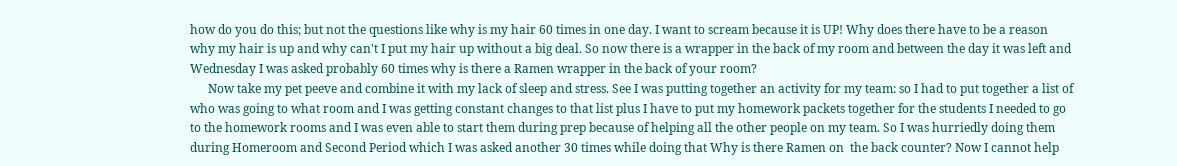how do you do this; but not the questions like why is my hair 60 times in one day. I want to scream because it is UP! Why does there have to be a reason why my hair is up and why can't I put my hair up without a big deal. So now there is a wrapper in the back of my room and between the day it was left and Wednesday I was asked probably 60 times why is there a Ramen wrapper in the back of your room?
      Now take my pet peeve and combine it with my lack of sleep and stress. See I was putting together an activity for my team: so I had to put together a list of who was going to what room and I was getting constant changes to that list plus I have to put my homework packets together for the students I needed to go to the homework rooms and I was even able to start them during prep because of helping all the other people on my team. So I was hurriedly doing them during Homeroom and Second Period which I was asked another 30 times while doing that Why is there Ramen on  the back counter? Now I cannot help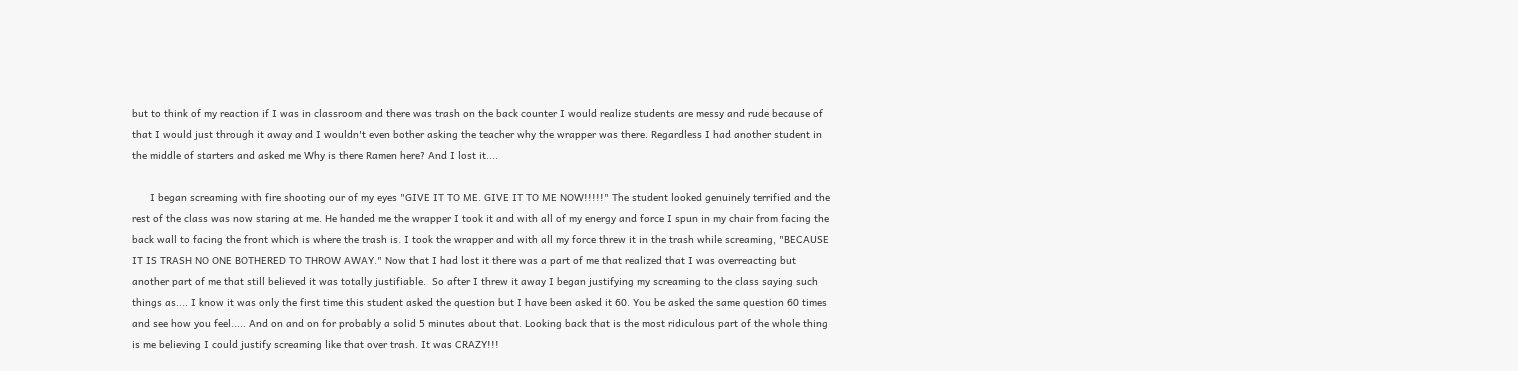but to think of my reaction if I was in classroom and there was trash on the back counter I would realize students are messy and rude because of that I would just through it away and I wouldn't even bother asking the teacher why the wrapper was there. Regardless I had another student in the middle of starters and asked me Why is there Ramen here? And I lost it....

      I began screaming with fire shooting our of my eyes "GIVE IT TO ME. GIVE IT TO ME NOW!!!!!" The student looked genuinely terrified and the rest of the class was now staring at me. He handed me the wrapper I took it and with all of my energy and force I spun in my chair from facing the back wall to facing the front which is where the trash is. I took the wrapper and with all my force threw it in the trash while screaming, "BECAUSE IT IS TRASH NO ONE BOTHERED TO THROW AWAY." Now that I had lost it there was a part of me that realized that I was overreacting but another part of me that still believed it was totally justifiable.  So after I threw it away I began justifying my screaming to the class saying such things as.... I know it was only the first time this student asked the question but I have been asked it 60. You be asked the same question 60 times and see how you feel..... And on and on for probably a solid 5 minutes about that. Looking back that is the most ridiculous part of the whole thing is me believing I could justify screaming like that over trash. It was CRAZY!!!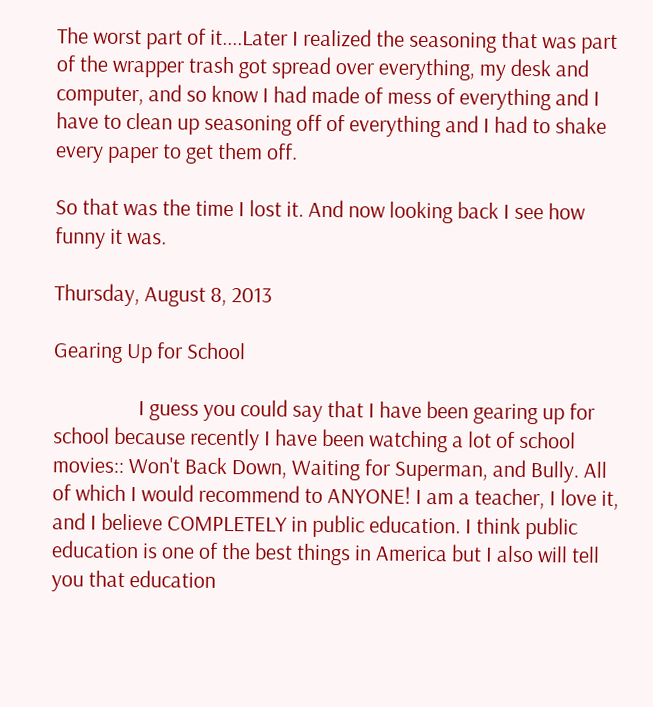The worst part of it....Later I realized the seasoning that was part of the wrapper trash got spread over everything, my desk and computer, and so know I had made of mess of everything and I have to clean up seasoning off of everything and I had to shake every paper to get them off.

So that was the time I lost it. And now looking back I see how funny it was.

Thursday, August 8, 2013

Gearing Up for School

                 I guess you could say that I have been gearing up for school because recently I have been watching a lot of school movies:: Won't Back Down, Waiting for Superman, and Bully. All of which I would recommend to ANYONE! I am a teacher, I love it, and I believe COMPLETELY in public education. I think public education is one of the best things in America but I also will tell you that education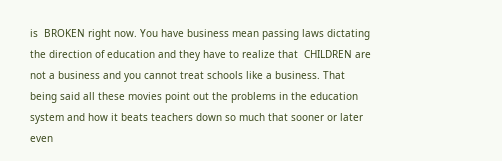is  BROKEN right now. You have business mean passing laws dictating the direction of education and they have to realize that  CHILDREN are not a business and you cannot treat schools like a business. That being said all these movies point out the problems in the education system and how it beats teachers down so much that sooner or later even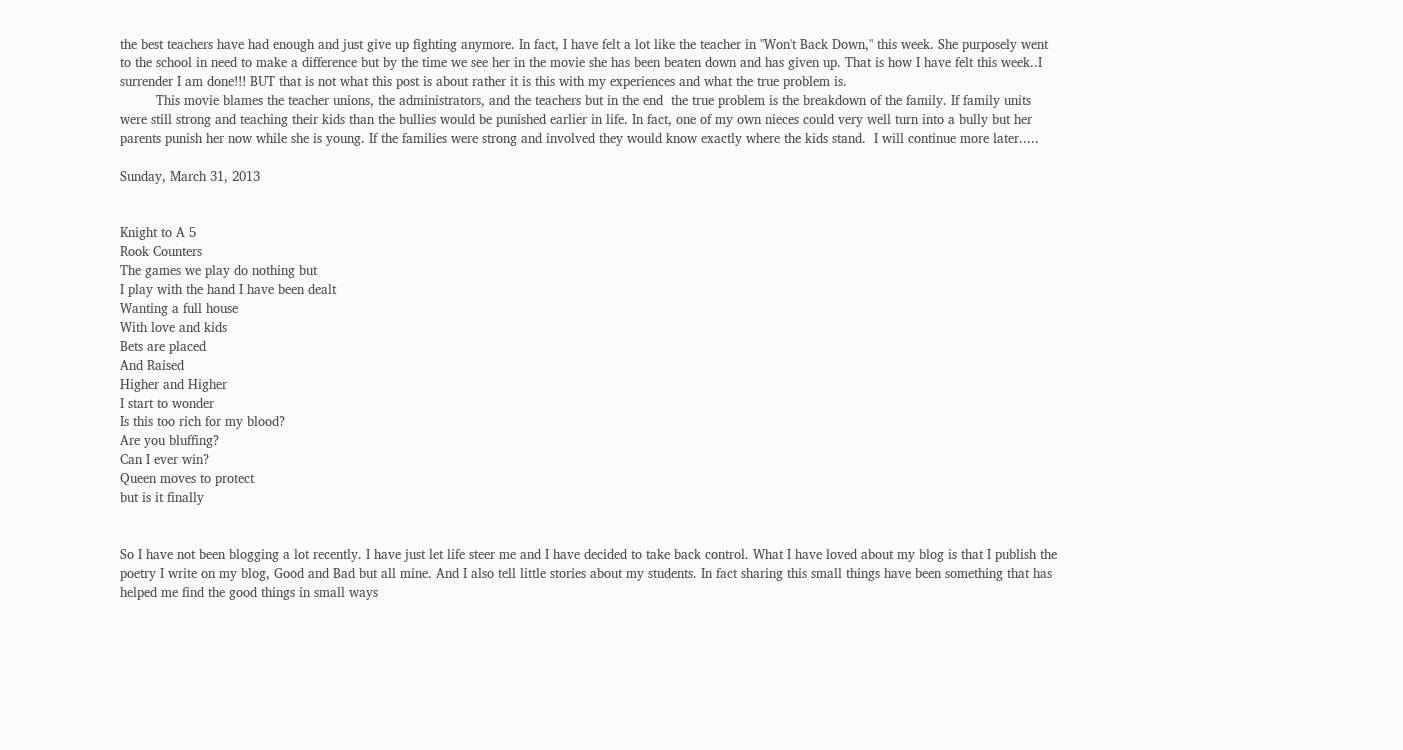the best teachers have had enough and just give up fighting anymore. In fact, I have felt a lot like the teacher in "Won't Back Down," this week. She purposely went to the school in need to make a difference but by the time we see her in the movie she has been beaten down and has given up. That is how I have felt this week..I surrender I am done!!! BUT that is not what this post is about rather it is this with my experiences and what the true problem is.
         This movie blames the teacher unions, the administrators, and the teachers but in the end  the true problem is the breakdown of the family. If family units were still strong and teaching their kids than the bullies would be punished earlier in life. In fact, one of my own nieces could very well turn into a bully but her parents punish her now while she is young. If the families were strong and involved they would know exactly where the kids stand.  I will continue more later.....

Sunday, March 31, 2013


Knight to A 5
Rook Counters
The games we play do nothing but
I play with the hand I have been dealt
Wanting a full house
With love and kids
Bets are placed
And Raised
Higher and Higher
I start to wonder
Is this too rich for my blood?
Are you bluffing?
Can I ever win?
Queen moves to protect
but is it finally


So I have not been blogging a lot recently. I have just let life steer me and I have decided to take back control. What I have loved about my blog is that I publish the poetry I write on my blog, Good and Bad but all mine. And I also tell little stories about my students. In fact sharing this small things have been something that has helped me find the good things in small ways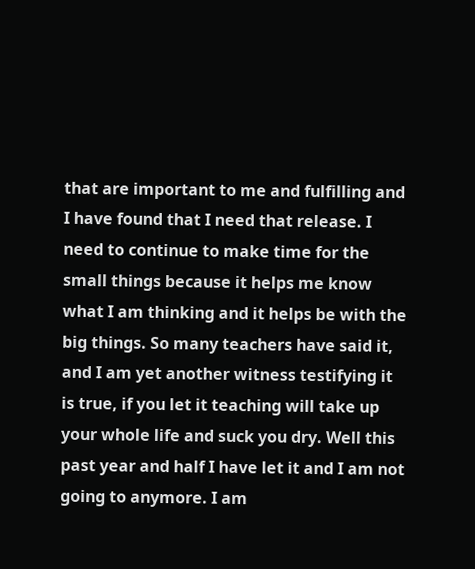that are important to me and fulfilling and I have found that I need that release. I need to continue to make time for the small things because it helps me know what I am thinking and it helps be with the big things. So many teachers have said it, and I am yet another witness testifying it is true, if you let it teaching will take up your whole life and suck you dry. Well this past year and half I have let it and I am not going to anymore. I am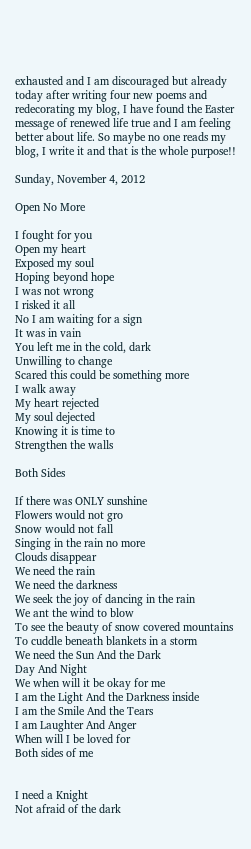exhausted and I am discouraged but already today after writing four new poems and redecorating my blog, I have found the Easter message of renewed life true and I am feeling better about life. So maybe no one reads my blog, I write it and that is the whole purpose!!

Sunday, November 4, 2012

Open No More

I fought for you
Open my heart
Exposed my soul
Hoping beyond hope
I was not wrong
I risked it all
No I am waiting for a sign
It was in vain
You left me in the cold, dark
Unwilling to change
Scared this could be something more
I walk away
My heart rejected
My soul dejected
Knowing it is time to
Strengthen the walls

Both Sides

If there was ONLY sunshine
Flowers would not gro
Snow would not fall
Singing in the rain no more
Clouds disappear
We need the rain
We need the darkness
We seek the joy of dancing in the rain
We ant the wind to blow
To see the beauty of snow covered mountains
To cuddle beneath blankets in a storm
We need the Sun And the Dark
Day And Night
We when will it be okay for me
I am the Light And the Darkness inside
I am the Smile And the Tears
I am Laughter And Anger
When will I be loved for
Both sides of me


I need a Knight
Not afraid of the dark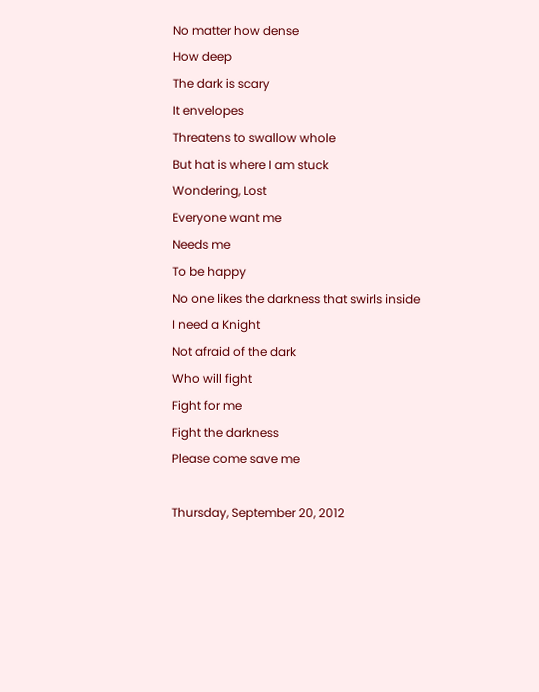No matter how dense
How deep
The dark is scary
It envelopes
Threatens to swallow whole
But hat is where I am stuck
Wondering, Lost
Everyone want me
Needs me
To be happy
No one likes the darkness that swirls inside
I need a Knight
Not afraid of the dark
Who will fight
Fight for me
Fight the darkness
Please come save me

Thursday, September 20, 2012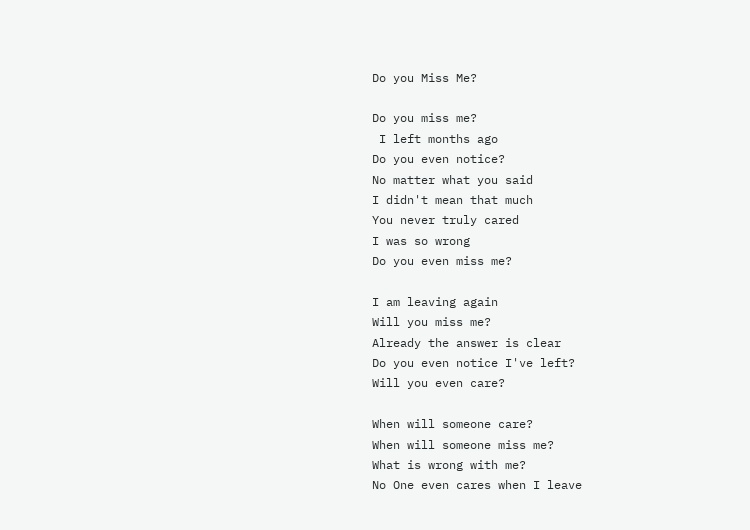Do you Miss Me?

Do you miss me?
 I left months ago
Do you even notice?
No matter what you said
I didn't mean that much
You never truly cared
I was so wrong
Do you even miss me?

I am leaving again
Will you miss me?
Already the answer is clear
Do you even notice I've left?
Will you even care?

When will someone care?
When will someone miss me?
What is wrong with me?
No One even cares when I leave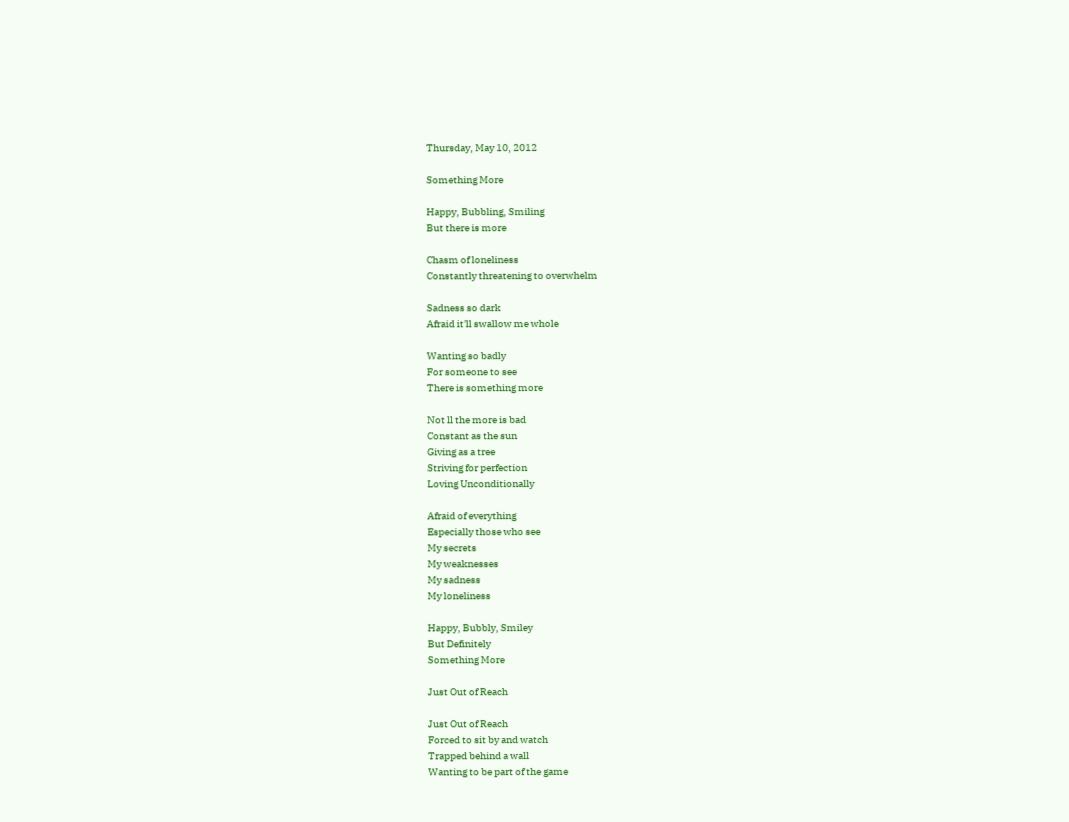Thursday, May 10, 2012

Something More

Happy, Bubbling, Smiling
But there is more

Chasm of loneliness
Constantly threatening to overwhelm

Sadness so dark
Afraid it'll swallow me whole

Wanting so badly
For someone to see
There is something more

Not ll the more is bad
Constant as the sun
Giving as a tree
Striving for perfection
Loving Unconditionally

Afraid of everything
Especially those who see
My secrets
My weaknesses
My sadness
My loneliness

Happy, Bubbly, Smiley
But Definitely
Something More

Just Out of Reach

Just Out of Reach
Forced to sit by and watch
Trapped behind a wall
Wanting to be part of the game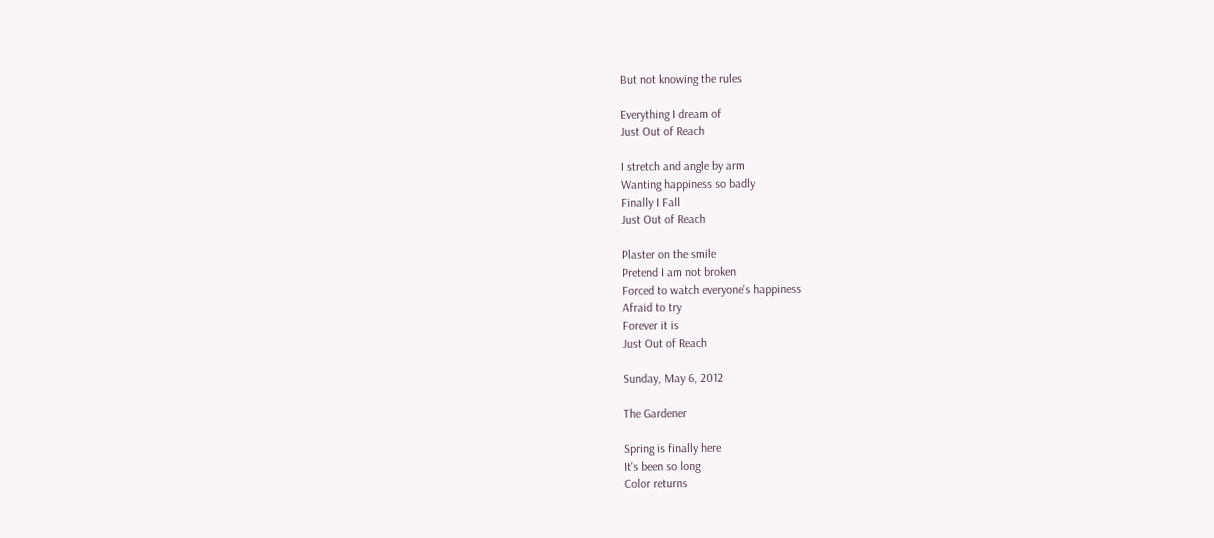But not knowing the rules

Everything I dream of
Just Out of Reach

I stretch and angle by arm
Wanting happiness so badly
Finally I Fall
Just Out of Reach

Plaster on the smile
Pretend I am not broken
Forced to watch everyone's happiness
Afraid to try
Forever it is
Just Out of Reach

Sunday, May 6, 2012

The Gardener

Spring is finally here
It's been so long
Color returns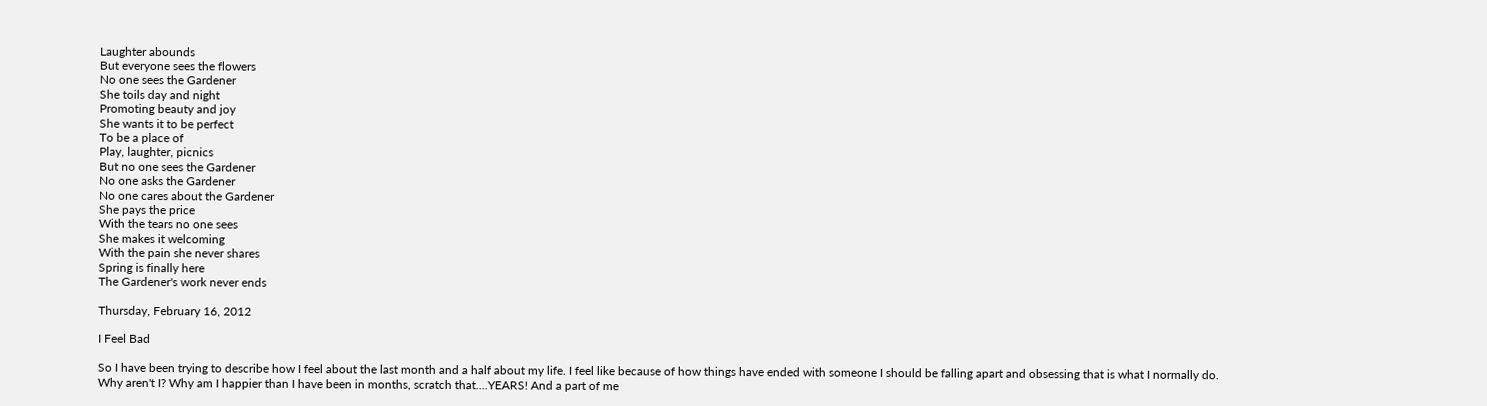Laughter abounds
But everyone sees the flowers
No one sees the Gardener
She toils day and night
Promoting beauty and joy
She wants it to be perfect
To be a place of
Play, laughter, picnics
But no one sees the Gardener
No one asks the Gardener
No one cares about the Gardener
She pays the price
With the tears no one sees
She makes it welcoming
With the pain she never shares
Spring is finally here
The Gardener's work never ends

Thursday, February 16, 2012

I Feel Bad

So I have been trying to describe how I feel about the last month and a half about my life. I feel like because of how things have ended with someone I should be falling apart and obsessing that is what I normally do. Why aren't I? Why am I happier than I have been in months, scratch that....YEARS! And a part of me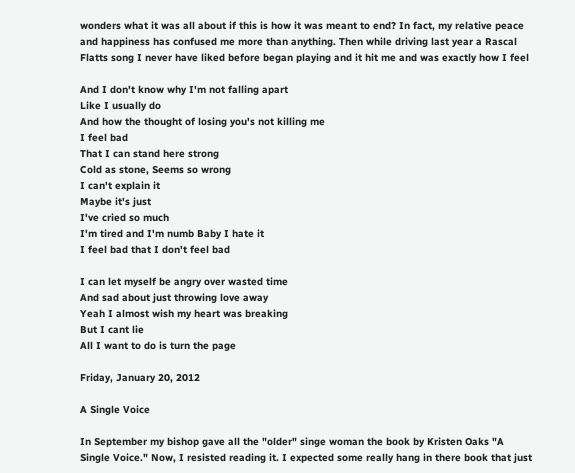wonders what it was all about if this is how it was meant to end? In fact, my relative peace and happiness has confused me more than anything. Then while driving last year a Rascal Flatts song I never have liked before began playing and it hit me and was exactly how I feel

And I don't know why I'm not falling apart
Like I usually do
And how the thought of losing you's not killing me
I feel bad
That I can stand here strong
Cold as stone, Seems so wrong
I can't explain it
Maybe it's just
I've cried so much
I'm tired and I'm numb Baby I hate it
I feel bad that I don't feel bad

I can let myself be angry over wasted time
And sad about just throwing love away
Yeah I almost wish my heart was breaking
But I cant lie
All I want to do is turn the page

Friday, January 20, 2012

A Single Voice

In September my bishop gave all the "older" singe woman the book by Kristen Oaks "A Single Voice." Now, I resisted reading it. I expected some really hang in there book that just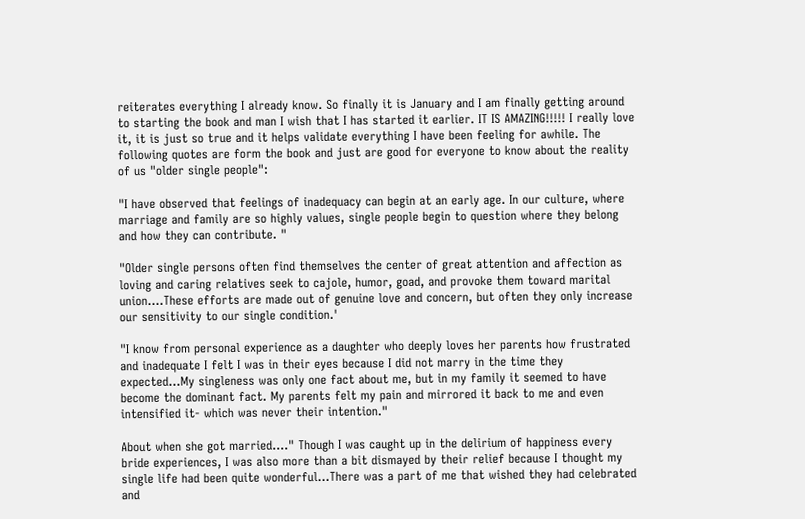reiterates everything I already know. So finally it is January and I am finally getting around to starting the book and man I wish that I has started it earlier. IT IS AMAZING!!!!! I really love it, it is just so true and it helps validate everything I have been feeling for awhile. The following quotes are form the book and just are good for everyone to know about the reality of us "older single people":

"I have observed that feelings of inadequacy can begin at an early age. In our culture, where marriage and family are so highly values, single people begin to question where they belong and how they can contribute. "

"Older single persons often find themselves the center of great attention and affection as loving and caring relatives seek to cajole, humor, goad, and provoke them toward marital union....These efforts are made out of genuine love and concern, but often they only increase our sensitivity to our single condition.'

"I know from personal experience as a daughter who deeply loves her parents how frustrated and inadequate I felt I was in their eyes because I did not marry in the time they expected...My singleness was only one fact about me, but in my family it seemed to have become the dominant fact. My parents felt my pain and mirrored it back to me and even intensified it- which was never their intention."

About when she got married...." Though I was caught up in the delirium of happiness every bride experiences, I was also more than a bit dismayed by their relief because I thought my single life had been quite wonderful...There was a part of me that wished they had celebrated and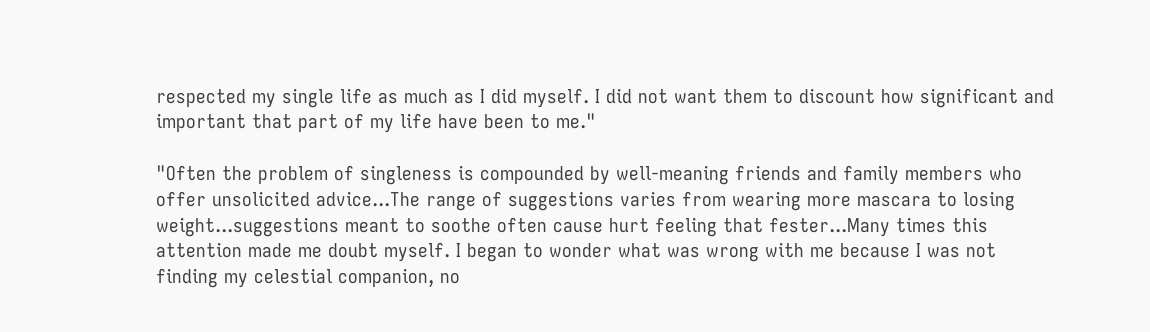respected my single life as much as I did myself. I did not want them to discount how significant and important that part of my life have been to me."

"Often the problem of singleness is compounded by well-meaning friends and family members who offer unsolicited advice...The range of suggestions varies from wearing more mascara to losing weight...suggestions meant to soothe often cause hurt feeling that fester...Many times this attention made me doubt myself. I began to wonder what was wrong with me because I was not finding my celestial companion, no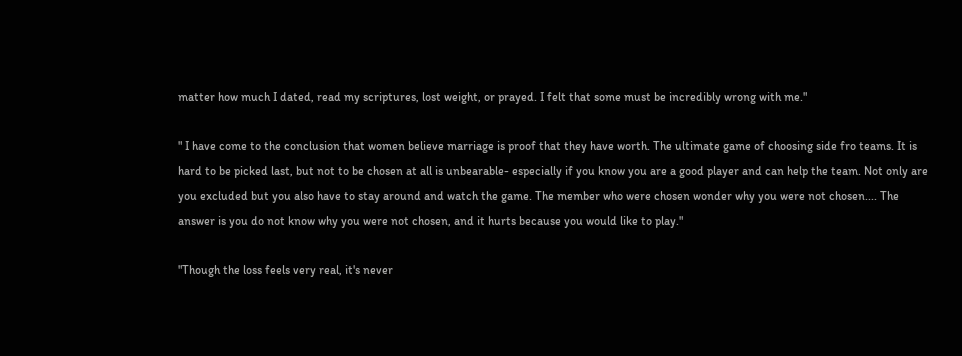matter how much I dated, read my scriptures, lost weight, or prayed. I felt that some must be incredibly wrong with me."

" I have come to the conclusion that women believe marriage is proof that they have worth. The ultimate game of choosing side fro teams. It is hard to be picked last, but not to be chosen at all is unbearable- especially if you know you are a good player and can help the team. Not only are you excluded but you also have to stay around and watch the game. The member who were chosen wonder why you were not chosen.... The answer is you do not know why you were not chosen, and it hurts because you would like to play."

"Though the loss feels very real, it's never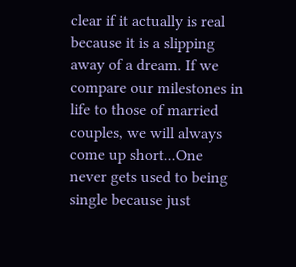clear if it actually is real because it is a slipping away of a dream. If we compare our milestones in life to those of married couples, we will always come up short...One never gets used to being single because just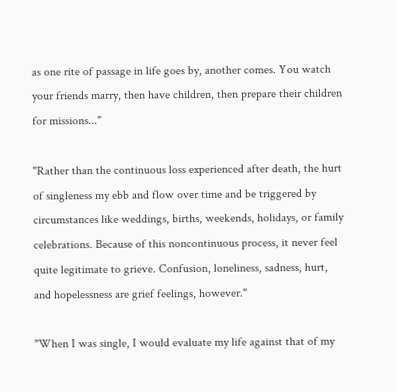as one rite of passage in life goes by, another comes. You watch your friends marry, then have children, then prepare their children for missions..."

"Rather than the continuous loss experienced after death, the hurt of singleness my ebb and flow over time and be triggered by circumstances like weddings, births, weekends, holidays, or family celebrations. Because of this noncontinuous process, it never feel quite legitimate to grieve. Confusion, loneliness, sadness, hurt, and hopelessness are grief feelings, however."

"When I was single, I would evaluate my life against that of my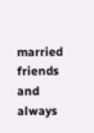married friends and always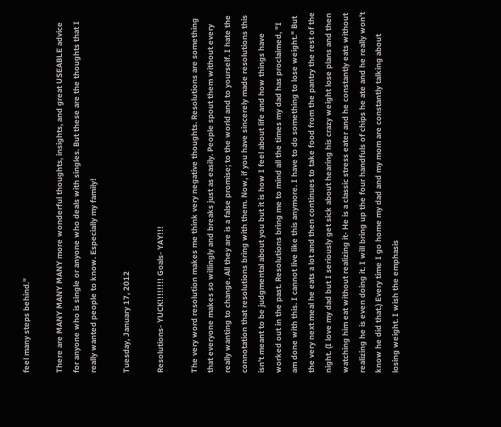feel many steps behind."

There are MANY MANY MANY more wonderful thoughts, insights, and great USEABLE advice for anyone who is single or anyone who deals with singles. But these are the thoughts that I really wanted people to know. Especially my family!

Tuesday, January 17, 2012

Resolutions- YUCK!!!!!!!! Goals- YAY!!!

The very word resolution makes me think very negative thoughts. Resolutions are something that everyone makes so willingly and breaks just as easily. People spout them without every really wanting to change. All they are is a false promise; to the world and to yourself. I hate the connotation that resolutions bring with them. Now, if you have sincerely made resolutions this isn't meant to be judgmental about you but it is how I feel about life and how things have worked out in the past. Resolutions bring me to mind all the times my dad has proclaimed, "I am done with this. I cannot live like this anymore. I have to do something to lose weight." But the very next meal he eats a lot and then continues to take food from the pantry the rest of the night. (I love my dad but I seriously get sick about hearing his crazy weight lose plans and then watching him eat without realizing it- He is a classic stress eater and he constantly eats without realizing he is even doing it. I will bring up the four handfuls of chips he ate and he really won't know he did that.) Every time I go home my dad and my mom are constantly talking about losing weight. I wish the emphasis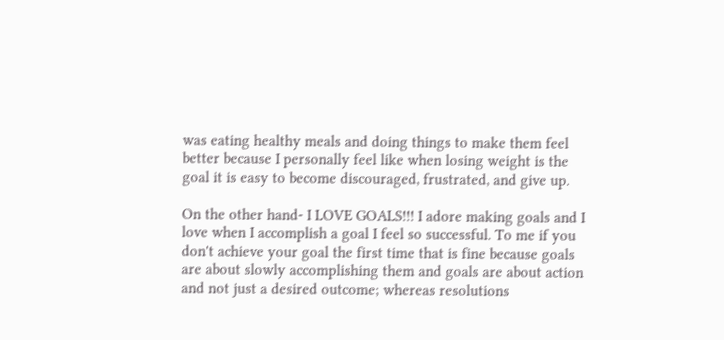was eating healthy meals and doing things to make them feel better because I personally feel like when losing weight is the goal it is easy to become discouraged, frustrated, and give up.

On the other hand- I LOVE GOALS!!! I adore making goals and I love when I accomplish a goal I feel so successful. To me if you don't achieve your goal the first time that is fine because goals are about slowly accomplishing them and goals are about action and not just a desired outcome; whereas resolutions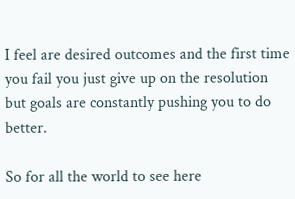I feel are desired outcomes and the first time you fail you just give up on the resolution but goals are constantly pushing you to do better.

So for all the world to see here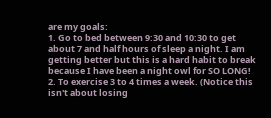are my goals:
1. Go to bed between 9:30 and 10:30 to get about 7 and half hours of sleep a night. I am getting better but this is a hard habit to break because I have been a night owl for SO LONG!
2. To exercise 3 to 4 times a week. (Notice this isn't about losing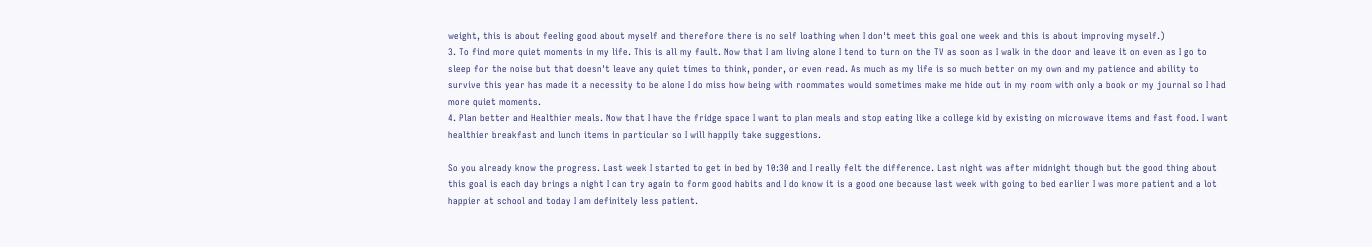weight, this is about feeling good about myself and therefore there is no self loathing when I don't meet this goal one week and this is about improving myself.)
3. To find more quiet moments in my life. This is all my fault. Now that I am living alone I tend to turn on the TV as soon as I walk in the door and leave it on even as I go to sleep for the noise but that doesn't leave any quiet times to think, ponder, or even read. As much as my life is so much better on my own and my patience and ability to survive this year has made it a necessity to be alone I do miss how being with roommates would sometimes make me hide out in my room with only a book or my journal so I had more quiet moments.
4. Plan better and Healthier meals. Now that I have the fridge space I want to plan meals and stop eating like a college kid by existing on microwave items and fast food. I want healthier breakfast and lunch items in particular so I will happily take suggestions.

So you already know the progress. Last week I started to get in bed by 10:30 and I really felt the difference. Last night was after midnight though but the good thing about this goal is each day brings a night I can try again to form good habits and I do know it is a good one because last week with going to bed earlier I was more patient and a lot happier at school and today I am definitely less patient.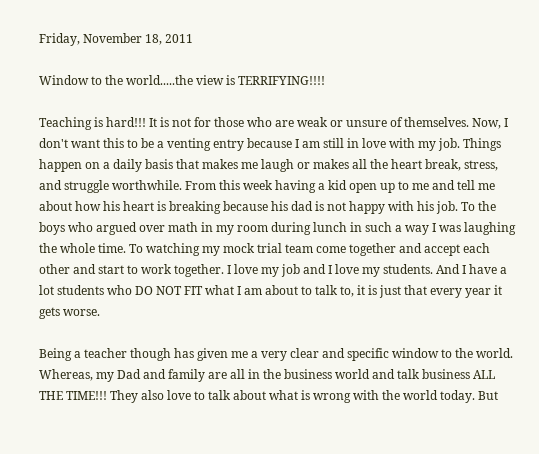Friday, November 18, 2011

Window to the world.....the view is TERRIFYING!!!!

Teaching is hard!!! It is not for those who are weak or unsure of themselves. Now, I don't want this to be a venting entry because I am still in love with my job. Things happen on a daily basis that makes me laugh or makes all the heart break, stress, and struggle worthwhile. From this week having a kid open up to me and tell me about how his heart is breaking because his dad is not happy with his job. To the boys who argued over math in my room during lunch in such a way I was laughing the whole time. To watching my mock trial team come together and accept each other and start to work together. I love my job and I love my students. And I have a lot students who DO NOT FIT what I am about to talk to, it is just that every year it gets worse.

Being a teacher though has given me a very clear and specific window to the world. Whereas, my Dad and family are all in the business world and talk business ALL THE TIME!!! They also love to talk about what is wrong with the world today. But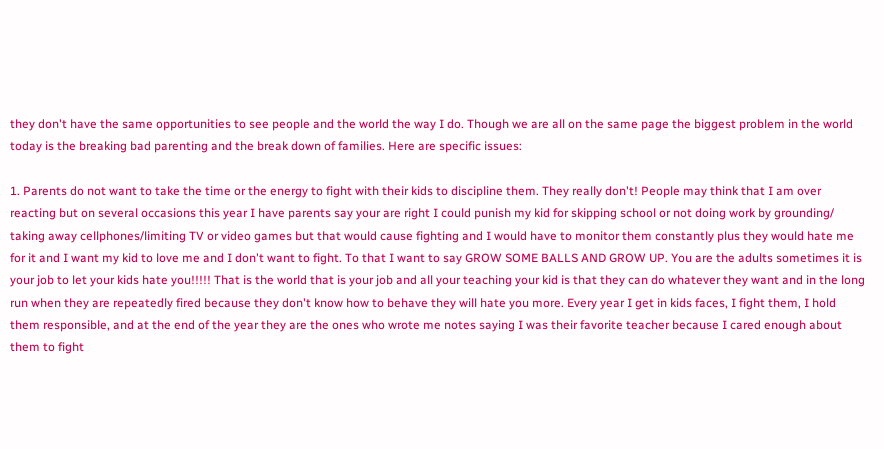they don't have the same opportunities to see people and the world the way I do. Though we are all on the same page the biggest problem in the world today is the breaking bad parenting and the break down of families. Here are specific issues:

1. Parents do not want to take the time or the energy to fight with their kids to discipline them. They really don't! People may think that I am over reacting but on several occasions this year I have parents say your are right I could punish my kid for skipping school or not doing work by grounding/ taking away cellphones/limiting TV or video games but that would cause fighting and I would have to monitor them constantly plus they would hate me for it and I want my kid to love me and I don't want to fight. To that I want to say GROW SOME BALLS AND GROW UP. You are the adults sometimes it is your job to let your kids hate you!!!!! That is the world that is your job and all your teaching your kid is that they can do whatever they want and in the long run when they are repeatedly fired because they don't know how to behave they will hate you more. Every year I get in kids faces, I fight them, I hold them responsible, and at the end of the year they are the ones who wrote me notes saying I was their favorite teacher because I cared enough about them to fight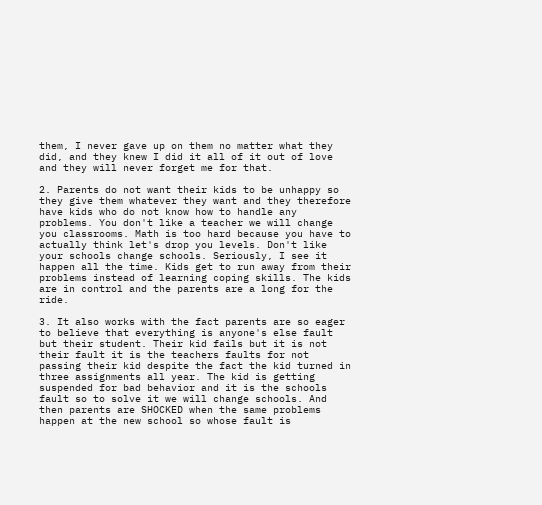them, I never gave up on them no matter what they did, and they knew I did it all of it out of love and they will never forget me for that.

2. Parents do not want their kids to be unhappy so they give them whatever they want and they therefore have kids who do not know how to handle any problems. You don't like a teacher we will change you classrooms. Math is too hard because you have to actually think let's drop you levels. Don't like your schools change schools. Seriously, I see it happen all the time. Kids get to run away from their problems instead of learning coping skills. The kids are in control and the parents are a long for the ride.

3. It also works with the fact parents are so eager to believe that everything is anyone's else fault but their student. Their kid fails but it is not their fault it is the teachers faults for not passing their kid despite the fact the kid turned in three assignments all year. The kid is getting suspended for bad behavior and it is the schools fault so to solve it we will change schools. And then parents are SHOCKED when the same problems happen at the new school so whose fault is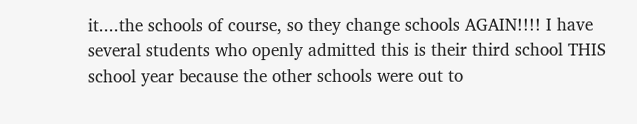it....the schools of course, so they change schools AGAIN!!!! I have several students who openly admitted this is their third school THIS school year because the other schools were out to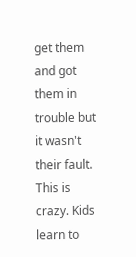get them and got them in trouble but it wasn't their fault. This is crazy. Kids learn to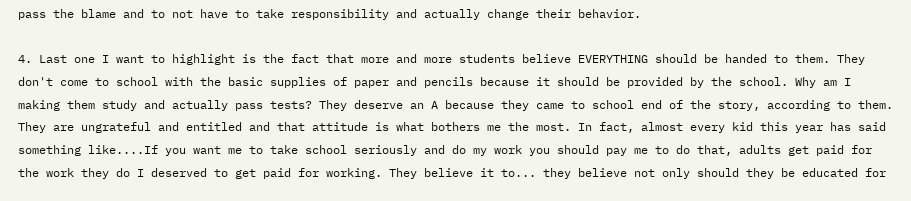pass the blame and to not have to take responsibility and actually change their behavior.

4. Last one I want to highlight is the fact that more and more students believe EVERYTHING should be handed to them. They don't come to school with the basic supplies of paper and pencils because it should be provided by the school. Why am I making them study and actually pass tests? They deserve an A because they came to school end of the story, according to them. They are ungrateful and entitled and that attitude is what bothers me the most. In fact, almost every kid this year has said something like....If you want me to take school seriously and do my work you should pay me to do that, adults get paid for the work they do I deserved to get paid for working. They believe it to... they believe not only should they be educated for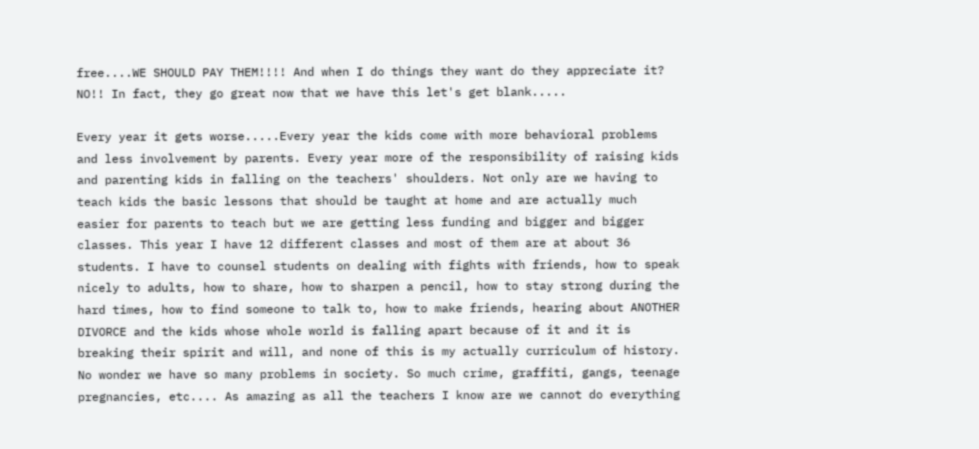free....WE SHOULD PAY THEM!!!! And when I do things they want do they appreciate it? NO!! In fact, they go great now that we have this let's get blank.....

Every year it gets worse.....Every year the kids come with more behavioral problems and less involvement by parents. Every year more of the responsibility of raising kids and parenting kids in falling on the teachers' shoulders. Not only are we having to teach kids the basic lessons that should be taught at home and are actually much easier for parents to teach but we are getting less funding and bigger and bigger classes. This year I have 12 different classes and most of them are at about 36 students. I have to counsel students on dealing with fights with friends, how to speak nicely to adults, how to share, how to sharpen a pencil, how to stay strong during the hard times, how to find someone to talk to, how to make friends, hearing about ANOTHER DIVORCE and the kids whose whole world is falling apart because of it and it is breaking their spirit and will, and none of this is my actually curriculum of history. No wonder we have so many problems in society. So much crime, graffiti, gangs, teenage pregnancies, etc.... As amazing as all the teachers I know are we cannot do everything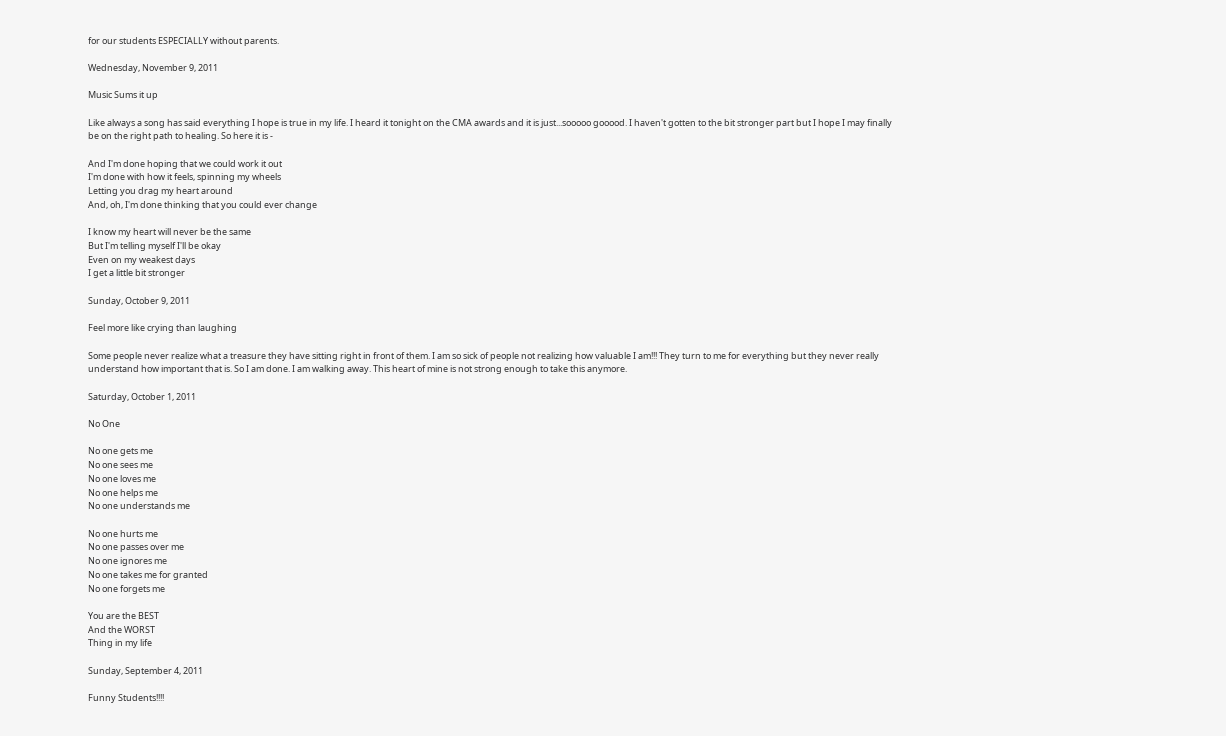for our students ESPECIALLY without parents.

Wednesday, November 9, 2011

Music Sums it up

Like always a song has said everything I hope is true in my life. I heard it tonight on the CMA awards and it is just...sooooo gooood. I haven't gotten to the bit stronger part but I hope I may finally be on the right path to healing. So here it is -

And I'm done hoping that we could work it out
I'm done with how it feels, spinning my wheels
Letting you drag my heart around
And, oh, I'm done thinking that you could ever change

I know my heart will never be the same
But I'm telling myself I'll be okay
Even on my weakest days
I get a little bit stronger

Sunday, October 9, 2011

Feel more like crying than laughing

Some people never realize what a treasure they have sitting right in front of them. I am so sick of people not realizing how valuable I am!!! They turn to me for everything but they never really understand how important that is. So I am done. I am walking away. This heart of mine is not strong enough to take this anymore.

Saturday, October 1, 2011

No One

No one gets me
No one sees me
No one loves me
No one helps me
No one understands me

No one hurts me
No one passes over me
No one ignores me
No one takes me for granted
No one forgets me

You are the BEST
And the WORST
Thing in my life

Sunday, September 4, 2011

Funny Students!!!!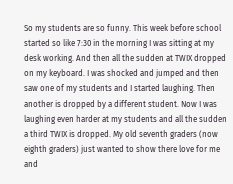So my students are so funny. This week before school started so like 7:30 in the morning I was sitting at my desk working. And then all the sudden at TWIX dropped on my keyboard. I was shocked and jumped and then saw one of my students and I started laughing. Then another is dropped by a different student. Now I was laughing even harder at my students and all the sudden a third TWIX is dropped. My old seventh graders (now eighth graders) just wanted to show there love for me and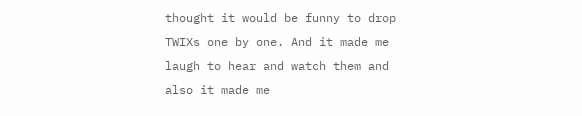thought it would be funny to drop TWIXs one by one. And it made me laugh to hear and watch them and also it made me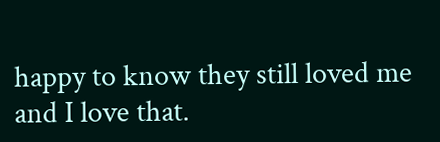happy to know they still loved me and I love that.